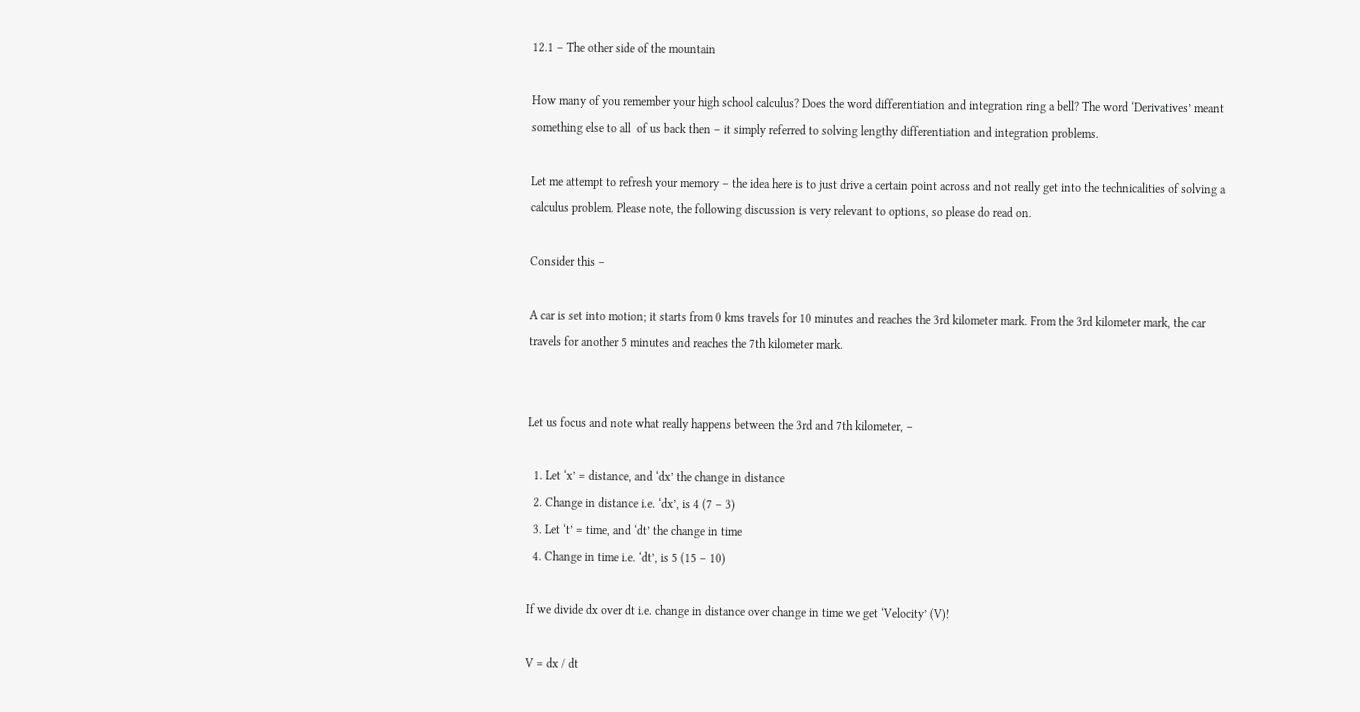12.1 – The other side of the mountain

How many of you remember your high school calculus? Does the word differentiation and integration ring a bell? The word ‘Derivatives’ meant something else to all  of us back then – it simply referred to solving lengthy differentiation and integration problems.

Let me attempt to refresh your memory – the idea here is to just drive a certain point across and not really get into the technicalities of solving a calculus problem. Please note, the following discussion is very relevant to options, so please do read on.

Consider this –

A car is set into motion; it starts from 0 kms travels for 10 minutes and reaches the 3rd kilometer mark. From the 3rd kilometer mark, the car travels for another 5 minutes and reaches the 7th kilometer mark.


Let us focus and note what really happens between the 3rd and 7th kilometer, –

  1. Let ‘x’ = distance, and ‘dx’ the change in distance
  2. Change in distance i.e. ‘dx’, is 4 (7 – 3)
  3. Let ‘t’ = time, and ‘dt’ the change in time
  4. Change in time i.e. ‘dt’, is 5 (15 – 10)

If we divide dx over dt i.e. change in distance over change in time we get ‘Velocity’ (V)!

V = dx / dt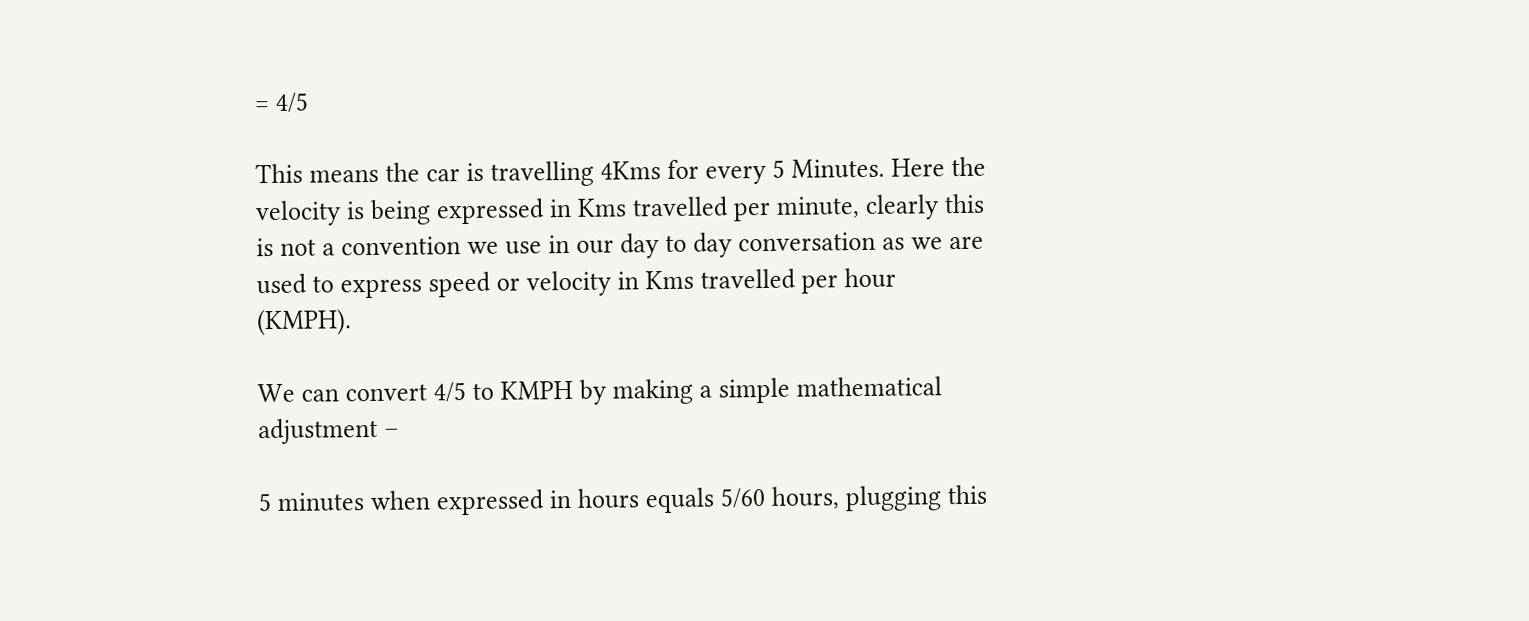= 4/5

This means the car is travelling 4Kms for every 5 Minutes. Here the velocity is being expressed in Kms travelled per minute, clearly this is not a convention we use in our day to day conversation as we are used to express speed or velocity in Kms travelled per hour (KMPH).

We can convert 4/5 to KMPH by making a simple mathematical adjustment –

5 minutes when expressed in hours equals 5/60 hours, plugging this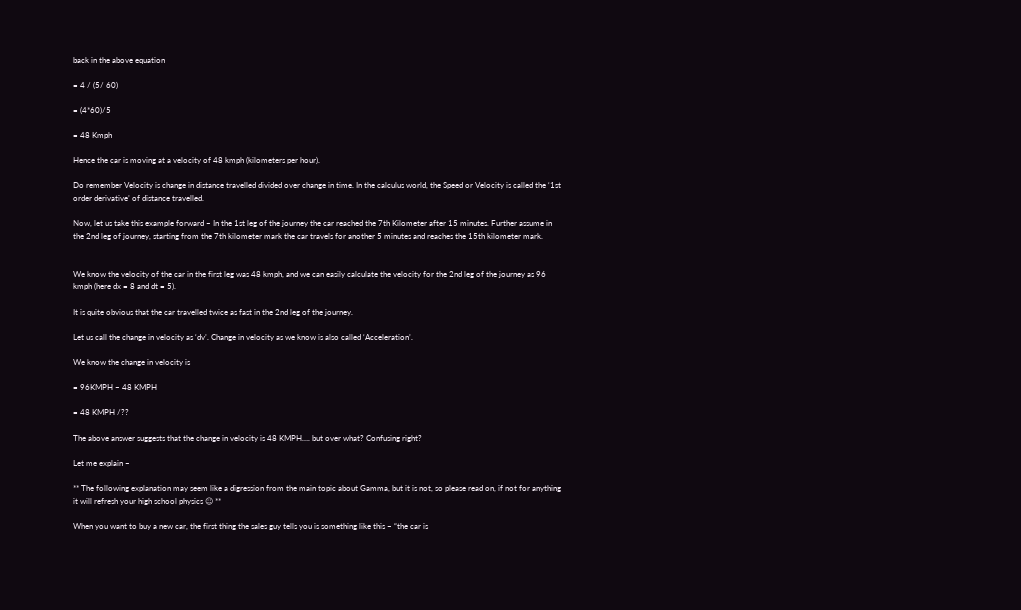back in the above equation

= 4 / (5/ 60)

= (4*60)/5

= 48 Kmph

Hence the car is moving at a velocity of 48 kmph (kilometers per hour).

Do remember Velocity is change in distance travelled divided over change in time. In the calculus world, the Speed or Velocity is called the ‘1st order derivative’ of distance travelled.

Now, let us take this example forward – In the 1st leg of the journey the car reached the 7th Kilometer after 15 minutes. Further assume in the 2nd leg of journey, starting from the 7th kilometer mark the car travels for another 5 minutes and reaches the 15th kilometer mark.


We know the velocity of the car in the first leg was 48 kmph, and we can easily calculate the velocity for the 2nd leg of the journey as 96 kmph (here dx = 8 and dt = 5).

It is quite obvious that the car travelled twice as fast in the 2nd leg of the journey.

Let us call the change in velocity as ‘dv’. Change in velocity as we know is also called ‘Acceleration’.

We know the change in velocity is

= 96KMPH – 48 KMPH

= 48 KMPH /??

The above answer suggests that the change in velocity is 48 KMPH…. but over what? Confusing right?

Let me explain –

** The following explanation may seem like a digression from the main topic about Gamma, but it is not, so please read on, if not for anything it will refresh your high school physics ☺ **

When you want to buy a new car, the first thing the sales guy tells you is something like this – “the car is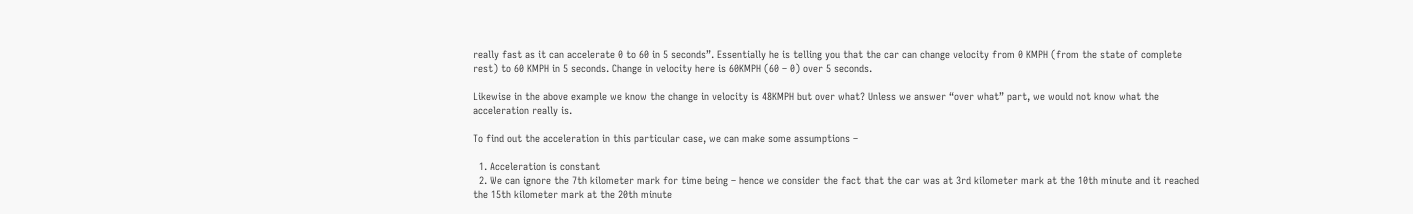really fast as it can accelerate 0 to 60 in 5 seconds”. Essentially he is telling you that the car can change velocity from 0 KMPH (from the state of complete rest) to 60 KMPH in 5 seconds. Change in velocity here is 60KMPH (60 – 0) over 5 seconds.

Likewise in the above example we know the change in velocity is 48KMPH but over what? Unless we answer “over what” part, we would not know what the acceleration really is.

To find out the acceleration in this particular case, we can make some assumptions –

  1. Acceleration is constant
  2. We can ignore the 7th kilometer mark for time being – hence we consider the fact that the car was at 3rd kilometer mark at the 10th minute and it reached the 15th kilometer mark at the 20th minute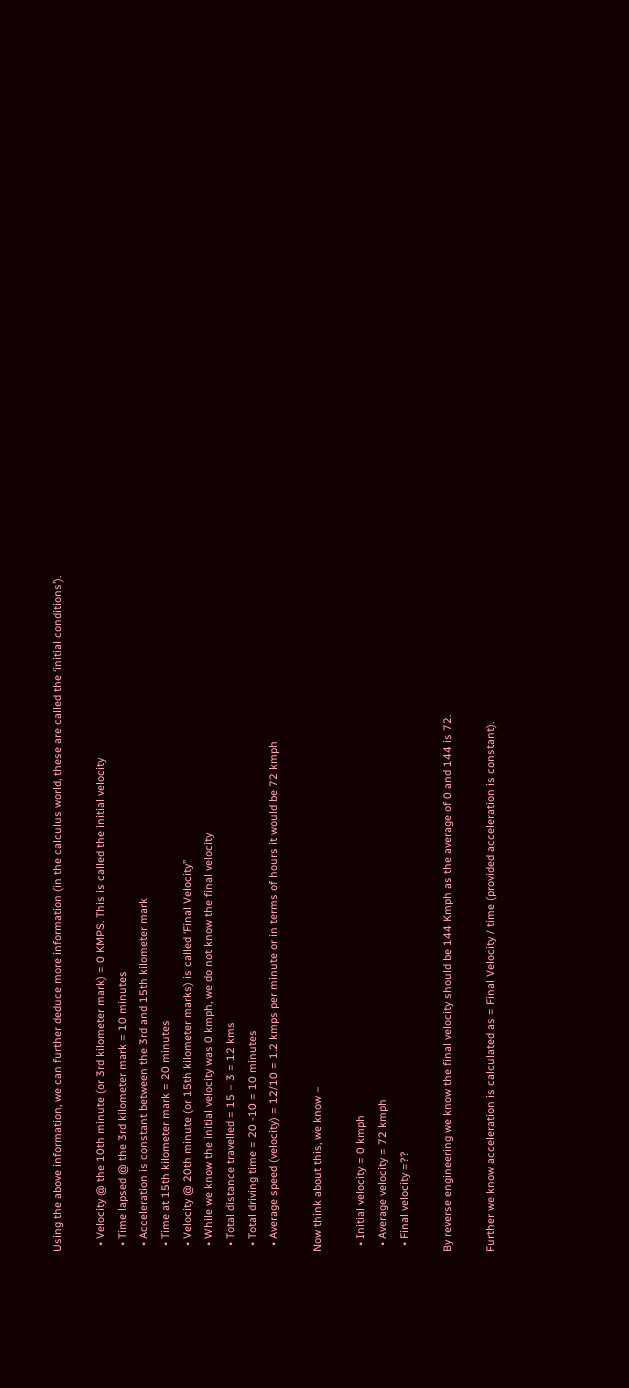Using the above information, we can further deduce more information (in the calculus world, these are called the ‘initial conditions’).

  • Velocity @ the 10th minute (or 3rd kilometer mark) = 0 KMPS. This is called the initial velocity
  • Time lapsed @ the 3rd kilometer mark = 10 minutes
  • Acceleration is constant between the 3rd and 15th kilometer mark
  • Time at 15th kilometer mark = 20 minutes
  • Velocity @ 20th minute (or 15th kilometer marks) is called ‘Final Velocity”
  • While we know the initial velocity was 0 kmph, we do not know the final velocity
  • Total distance travelled = 15 – 3 = 12 kms
  • Total driving time = 20 -10 = 10 minutes
  • Average speed (velocity) = 12/10 = 1.2 kmps per minute or in terms of hours it would be 72 kmph

Now think about this, we know –

  • Initial velocity = 0 kmph
  • Average velocity = 72 kmph
  • Final velocity =??

By reverse engineering we know the final velocity should be 144 Kmph as the average of 0 and 144 is 72.

Further we know acceleration is calculated as = Final Velocity / time (provided acceleration is constant).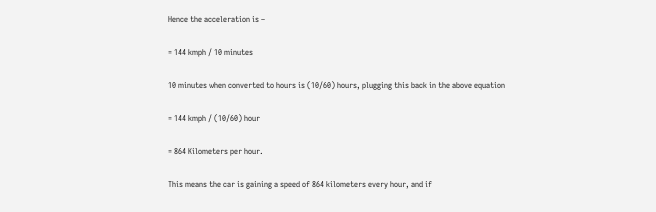Hence the acceleration is –

= 144 kmph / 10 minutes

10 minutes when converted to hours is (10/60) hours, plugging this back in the above equation

= 144 kmph / (10/60) hour

= 864 Kilometers per hour.

This means the car is gaining a speed of 864 kilometers every hour, and if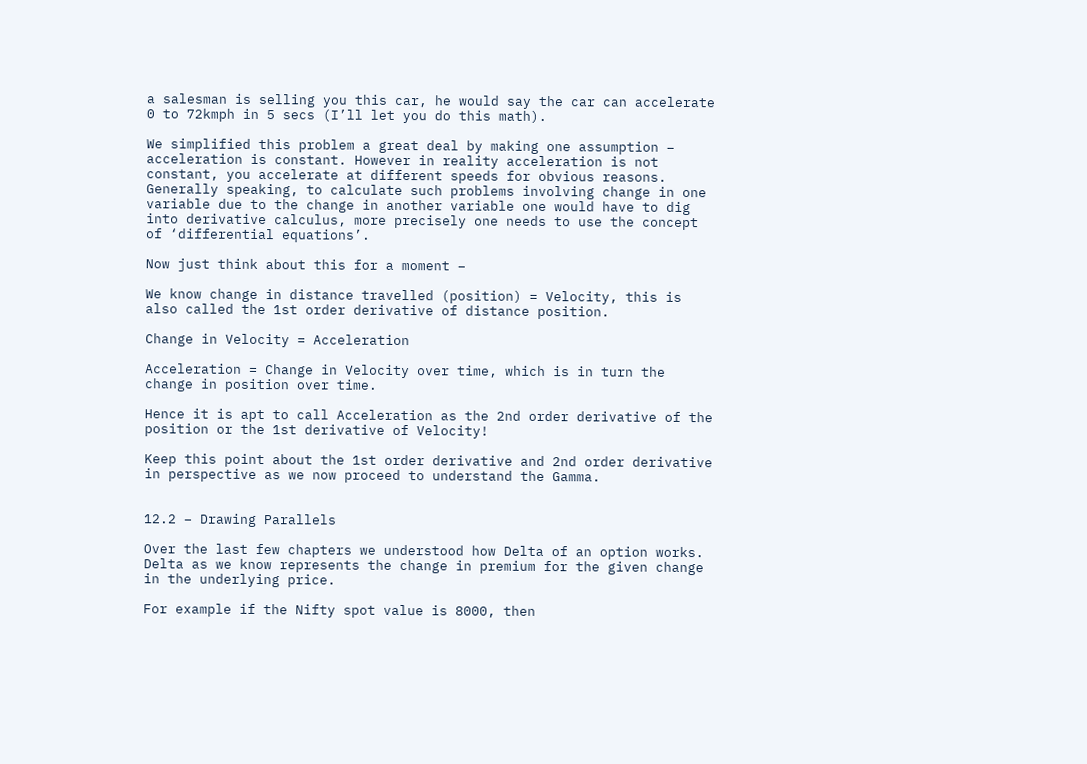a salesman is selling you this car, he would say the car can accelerate 0 to 72kmph in 5 secs (I’ll let you do this math).

We simplified this problem a great deal by making one assumption – acceleration is constant. However in reality acceleration is not constant, you accelerate at different speeds for obvious reasons. Generally speaking, to calculate such problems involving change in one variable due to the change in another variable one would have to dig into derivative calculus, more precisely one needs to use the concept of ‘differential equations’.

Now just think about this for a moment –

We know change in distance travelled (position) = Velocity, this is also called the 1st order derivative of distance position.

Change in Velocity = Acceleration

Acceleration = Change in Velocity over time, which is in turn the change in position over time.

Hence it is apt to call Acceleration as the 2nd order derivative of the position or the 1st derivative of Velocity!

Keep this point about the 1st order derivative and 2nd order derivative in perspective as we now proceed to understand the Gamma.


12.2 – Drawing Parallels

Over the last few chapters we understood how Delta of an option works. Delta as we know represents the change in premium for the given change in the underlying price.

For example if the Nifty spot value is 8000, then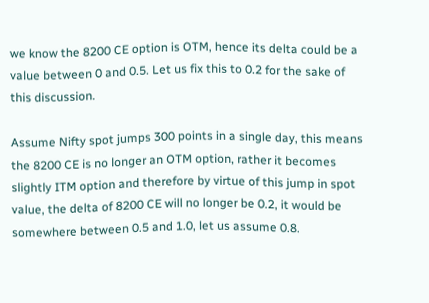we know the 8200 CE option is OTM, hence its delta could be a value between 0 and 0.5. Let us fix this to 0.2 for the sake of this discussion.

Assume Nifty spot jumps 300 points in a single day, this means the 8200 CE is no longer an OTM option, rather it becomes slightly ITM option and therefore by virtue of this jump in spot value, the delta of 8200 CE will no longer be 0.2, it would be somewhere between 0.5 and 1.0, let us assume 0.8.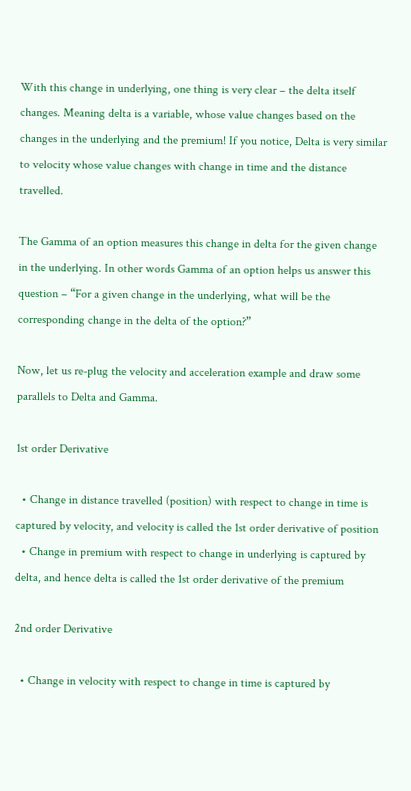With this change in underlying, one thing is very clear – the delta itself changes. Meaning delta is a variable, whose value changes based on the changes in the underlying and the premium! If you notice, Delta is very similar to velocity whose value changes with change in time and the distance travelled.

The Gamma of an option measures this change in delta for the given change in the underlying. In other words Gamma of an option helps us answer this question – “For a given change in the underlying, what will be the corresponding change in the delta of the option?”

Now, let us re-plug the velocity and acceleration example and draw some parallels to Delta and Gamma.

1st order Derivative

  • Change in distance travelled (position) with respect to change in time is captured by velocity, and velocity is called the 1st order derivative of position
  • Change in premium with respect to change in underlying is captured by delta, and hence delta is called the 1st order derivative of the premium

2nd order Derivative

  • Change in velocity with respect to change in time is captured by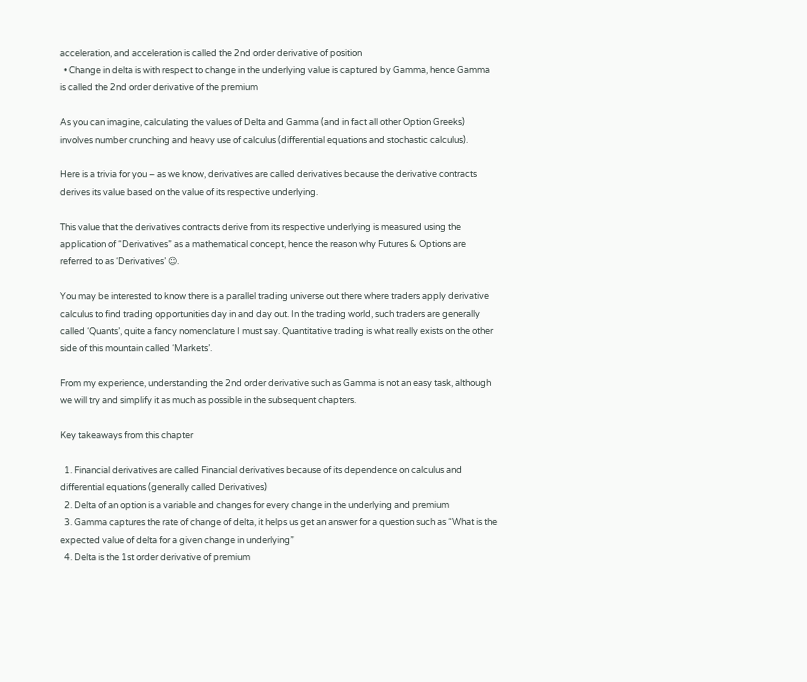acceleration, and acceleration is called the 2nd order derivative of position
  • Change in delta is with respect to change in the underlying value is captured by Gamma, hence Gamma is called the 2nd order derivative of the premium

As you can imagine, calculating the values of Delta and Gamma (and in fact all other Option Greeks) involves number crunching and heavy use of calculus (differential equations and stochastic calculus).

Here is a trivia for you – as we know, derivatives are called derivatives because the derivative contracts derives its value based on the value of its respective underlying.

This value that the derivatives contracts derive from its respective underlying is measured using the application of “Derivatives” as a mathematical concept, hence the reason why Futures & Options are referred to as ‘Derivatives’ ☺.

You may be interested to know there is a parallel trading universe out there where traders apply derivative calculus to find trading opportunities day in and day out. In the trading world, such traders are generally called ‘Quants’, quite a fancy nomenclature I must say. Quantitative trading is what really exists on the other side of this mountain called ‘Markets’.

From my experience, understanding the 2nd order derivative such as Gamma is not an easy task, although we will try and simplify it as much as possible in the subsequent chapters.

Key takeaways from this chapter

  1. Financial derivatives are called Financial derivatives because of its dependence on calculus and differential equations (generally called Derivatives)
  2. Delta of an option is a variable and changes for every change in the underlying and premium
  3. Gamma captures the rate of change of delta, it helps us get an answer for a question such as “What is the expected value of delta for a given change in underlying”
  4. Delta is the 1st order derivative of premium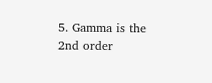5. Gamma is the 2nd order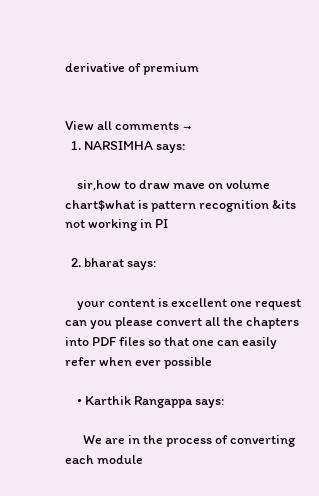derivative of premium


View all comments →
  1. NARSIMHA says:

    sir,how to draw mave on volume chart$what is pattern recognition &its not working in PI

  2. bharat says:

    your content is excellent one request can you please convert all the chapters into PDF files so that one can easily refer when ever possible

    • Karthik Rangappa says:

      We are in the process of converting each module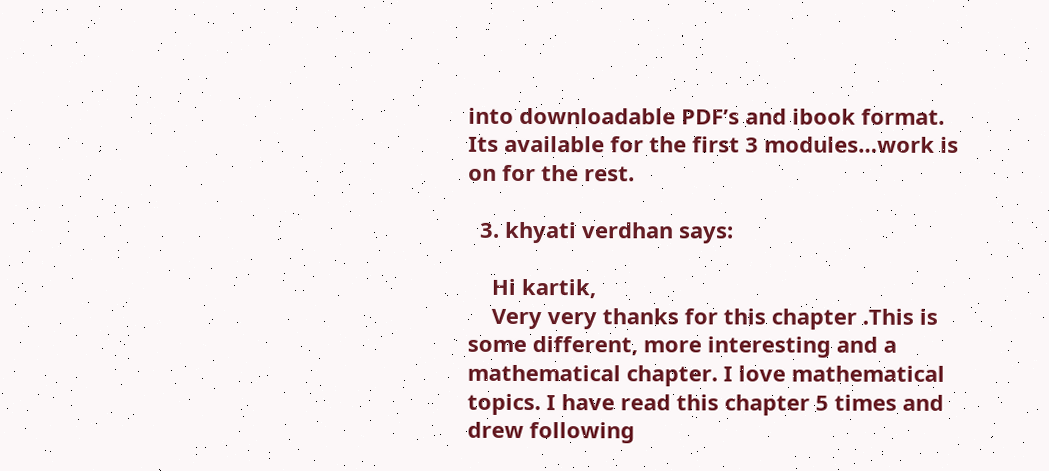into downloadable PDF’s and ibook format. Its available for the first 3 modules…work is on for the rest.

  3. khyati verdhan says:

    Hi kartik,
    Very very thanks for this chapter .This is some different, more interesting and a mathematical chapter. I love mathematical topics. I have read this chapter 5 times and drew following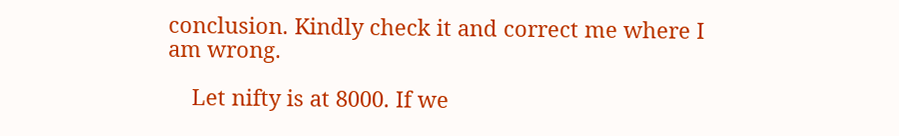conclusion. Kindly check it and correct me where I am wrong.

    Let nifty is at 8000. If we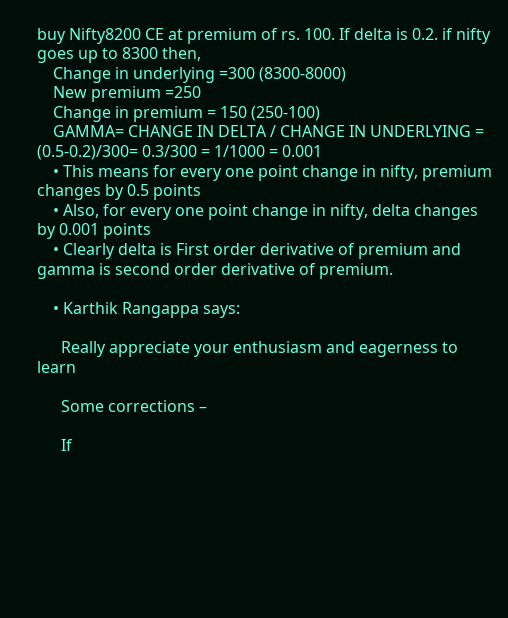buy Nifty8200 CE at premium of rs. 100. If delta is 0.2. if nifty goes up to 8300 then,
    Change in underlying =300 (8300-8000)
    New premium =250
    Change in premium = 150 (250-100)
    GAMMA= CHANGE IN DELTA / CHANGE IN UNDERLYING = (0.5-0.2)/300= 0.3/300 = 1/1000 = 0.001
    • This means for every one point change in nifty, premium changes by 0.5 points
    • Also, for every one point change in nifty, delta changes by 0.001 points
    • Clearly delta is First order derivative of premium and gamma is second order derivative of premium.

    • Karthik Rangappa says:

      Really appreciate your enthusiasm and eagerness to learn

      Some corrections –

      If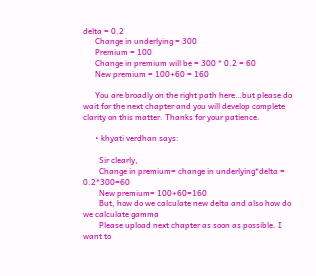delta = 0.2
      Change in underlying = 300
      Premium = 100
      Change in premium will be = 300 * 0.2 = 60
      New premium = 100+60 = 160

      You are broadly on the right path here…but please do wait for the next chapter and you will develop complete clarity on this matter. Thanks for your patience.

      • khyati verdhan says:

        Sir clearly,
        Change in premium= change in underlying*delta = 0.2*300=60
        New premium= 100+60=160
        But, how do we calculate new delta and also how do we calculate gamma
        Please upload next chapter as soon as possible. I want to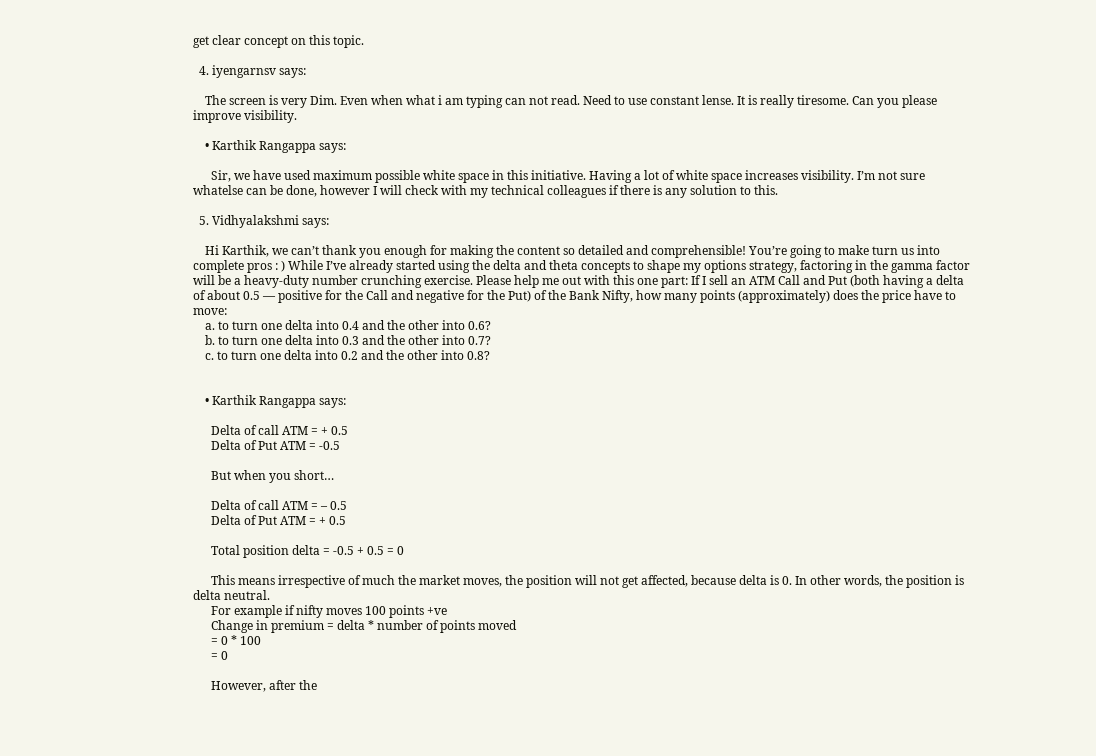get clear concept on this topic.

  4. iyengarnsv says:

    The screen is very Dim. Even when what i am typing can not read. Need to use constant lense. It is really tiresome. Can you please improve visibility.

    • Karthik Rangappa says:

      Sir, we have used maximum possible white space in this initiative. Having a lot of white space increases visibility. I’m not sure whatelse can be done, however I will check with my technical colleagues if there is any solution to this.

  5. Vidhyalakshmi says:

    Hi Karthik, we can’t thank you enough for making the content so detailed and comprehensible! You’re going to make turn us into complete pros : ) While I’ve already started using the delta and theta concepts to shape my options strategy, factoring in the gamma factor will be a heavy-duty number crunching exercise. Please help me out with this one part: If I sell an ATM Call and Put (both having a delta of about 0.5 — positive for the Call and negative for the Put) of the Bank Nifty, how many points (approximately) does the price have to move:
    a. to turn one delta into 0.4 and the other into 0.6?
    b. to turn one delta into 0.3 and the other into 0.7?
    c. to turn one delta into 0.2 and the other into 0.8?


    • Karthik Rangappa says:

      Delta of call ATM = + 0.5
      Delta of Put ATM = -0.5

      But when you short…

      Delta of call ATM = – 0.5
      Delta of Put ATM = + 0.5

      Total position delta = -0.5 + 0.5 = 0

      This means irrespective of much the market moves, the position will not get affected, because delta is 0. In other words, the position is delta neutral.
      For example if nifty moves 100 points +ve
      Change in premium = delta * number of points moved
      = 0 * 100
      = 0

      However, after the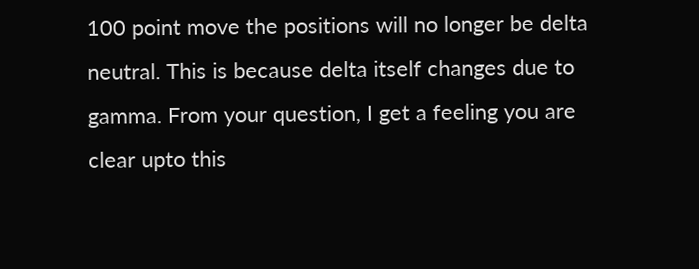100 point move the positions will no longer be delta neutral. This is because delta itself changes due to gamma. From your question, I get a feeling you are clear upto this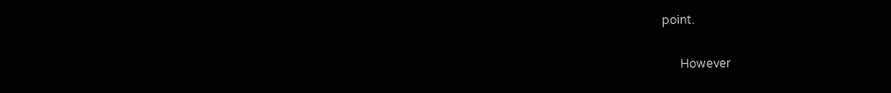point.

      However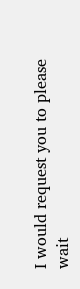I would request you to please wait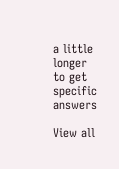a little longer to get specific answers

View all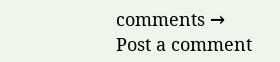comments →
Post a comment